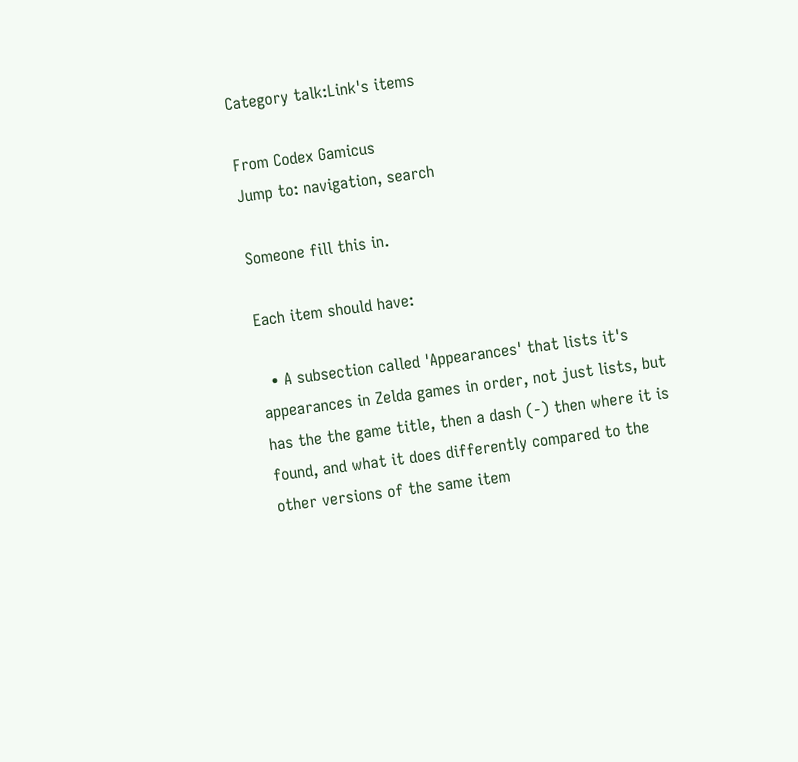Category talk:Link's items

From Codex Gamicus
Jump to: navigation, search

Someone fill this in.

Each item should have:

  • A subsection called 'Appearances' that lists it's appearances in Zelda games in order, not just lists, but has the the game title, then a dash (-) then where it is found, and what it does differently compared to the other versions of the same item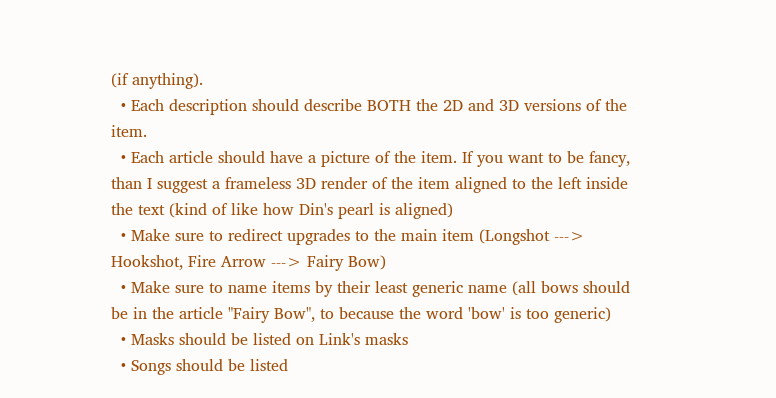(if anything).
  • Each description should describe BOTH the 2D and 3D versions of the item.
  • Each article should have a picture of the item. If you want to be fancy, than I suggest a frameless 3D render of the item aligned to the left inside the text (kind of like how Din's pearl is aligned)
  • Make sure to redirect upgrades to the main item (Longshot ---> Hookshot, Fire Arrow ---> Fairy Bow)
  • Make sure to name items by their least generic name (all bows should be in the article "Fairy Bow", to because the word 'bow' is too generic)
  • Masks should be listed on Link's masks
  • Songs should be listed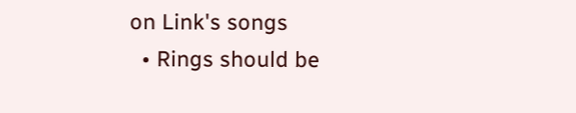on Link's songs
  • Rings should be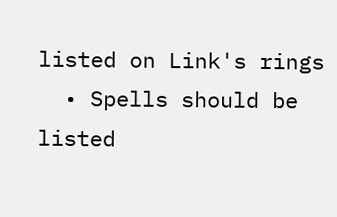listed on Link's rings
  • Spells should be listed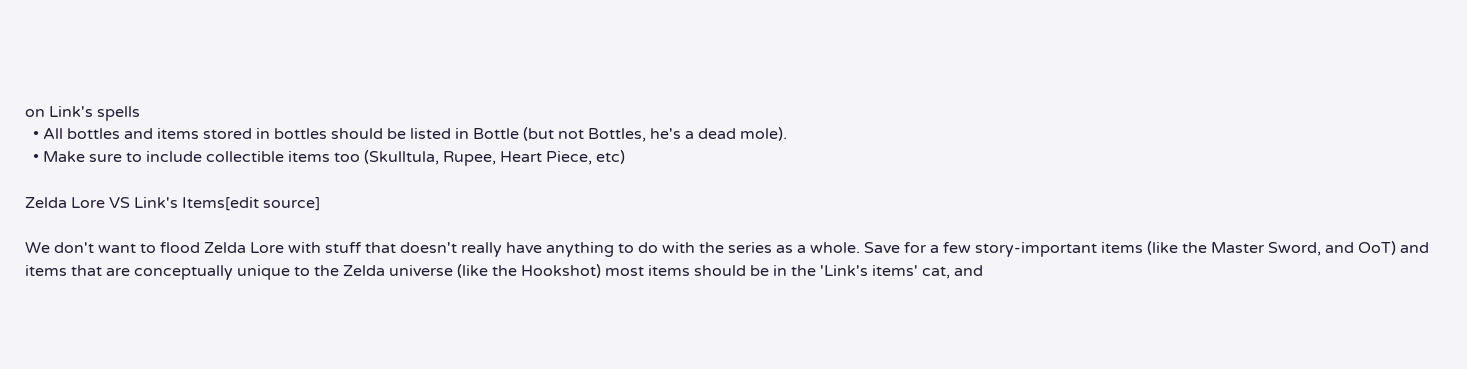on Link's spells
  • All bottles and items stored in bottles should be listed in Bottle (but not Bottles, he's a dead mole).
  • Make sure to include collectible items too (Skulltula, Rupee, Heart Piece, etc)

Zelda Lore VS Link's Items[edit source]

We don't want to flood Zelda Lore with stuff that doesn't really have anything to do with the series as a whole. Save for a few story-important items (like the Master Sword, and OoT) and items that are conceptually unique to the Zelda universe (like the Hookshot) most items should be in the 'Link's items' cat, and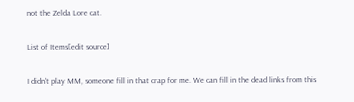not the Zelda Lore cat.

List of Items[edit source]

I didn't play MM, someone fill in that crap for me. We can fill in the dead links from this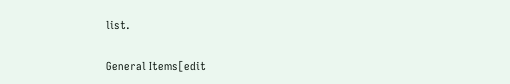list.

General Items[edit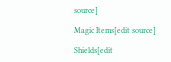source]

Magic Items[edit source]

Shields[edit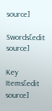source]

Swords[edit source]

Key Items[edit source]